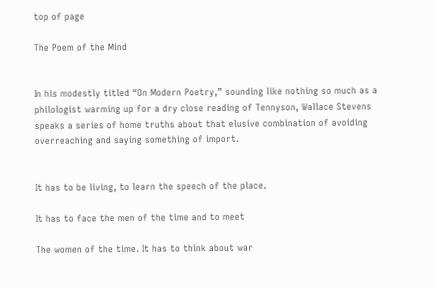top of page

The Poem of the Mind


In his modestly titled “On Modern Poetry,” sounding like nothing so much as a philologist warming up for a dry close reading of Tennyson, Wallace Stevens speaks a series of home truths about that elusive combination of avoiding overreaching and saying something of import.


It has to be living, to learn the speech of the place.

It has to face the men of the time and to meet

The women of the time. It has to think about war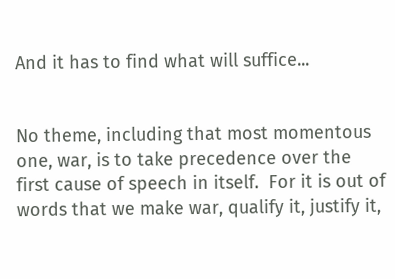And it has to find what will suffice...


No theme, including that most momentous one, war, is to take precedence over the first cause of speech in itself.  For it is out of words that we make war, qualify it, justify it,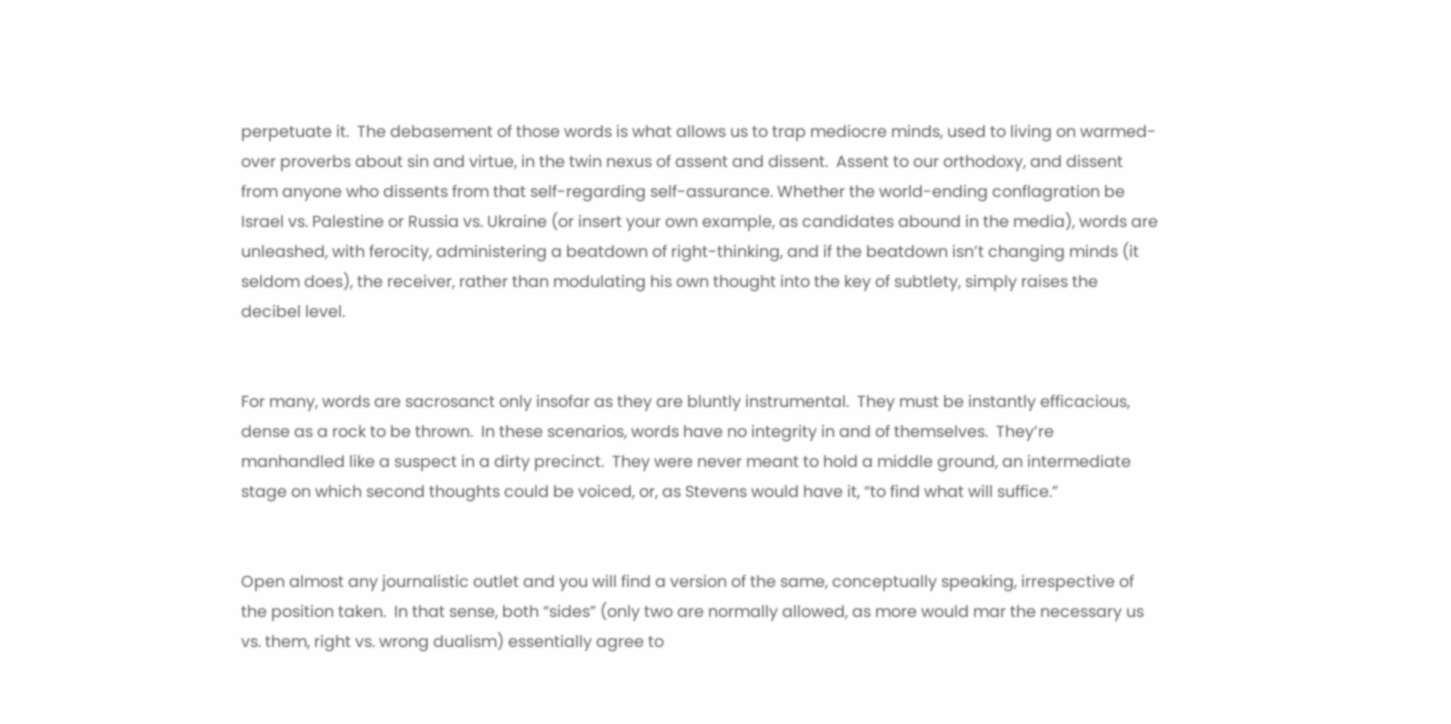perpetuate it.  The debasement of those words is what allows us to trap mediocre minds, used to living on warmed-over proverbs about sin and virtue, in the twin nexus of assent and dissent.  Assent to our orthodoxy, and dissent from anyone who dissents from that self-regarding self-assurance. Whether the world-ending conflagration be Israel vs. Palestine or Russia vs. Ukraine (or insert your own example, as candidates abound in the media), words are unleashed, with ferocity, administering a beatdown of right-thinking, and if the beatdown isn’t changing minds (it seldom does), the receiver, rather than modulating his own thought into the key of subtlety, simply raises the decibel level.


For many, words are sacrosanct only insofar as they are bluntly instrumental.  They must be instantly efficacious, dense as a rock to be thrown.  In these scenarios, words have no integrity in and of themselves.  They’re manhandled like a suspect in a dirty precinct.  They were never meant to hold a middle ground, an intermediate stage on which second thoughts could be voiced, or, as Stevens would have it, “to find what will suffice.”


Open almost any journalistic outlet and you will find a version of the same, conceptually speaking, irrespective of the position taken.  In that sense, both “sides” (only two are normally allowed, as more would mar the necessary us vs. them, right vs. wrong dualism) essentially agree to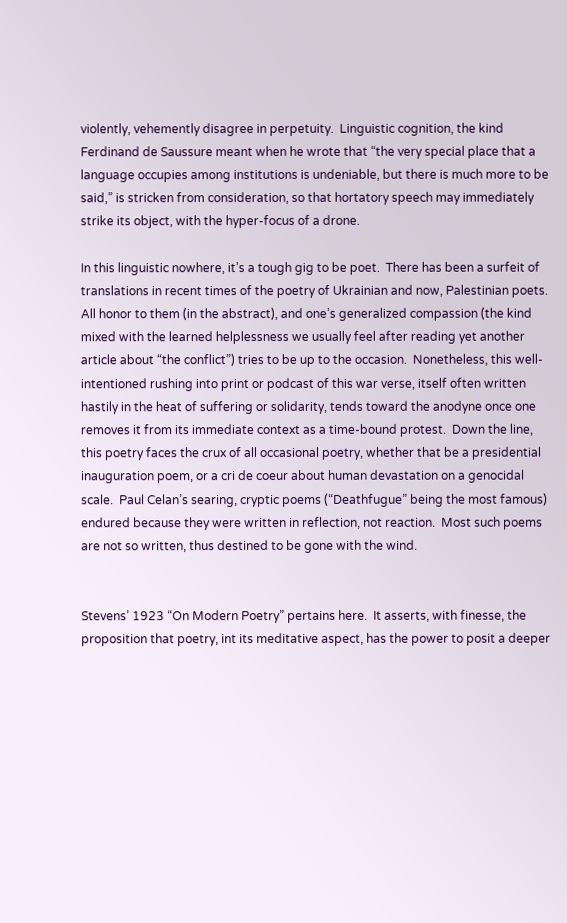violently, vehemently disagree in perpetuity.  Linguistic cognition, the kind Ferdinand de Saussure meant when he wrote that “the very special place that a language occupies among institutions is undeniable, but there is much more to be said,” is stricken from consideration, so that hortatory speech may immediately strike its object, with the hyper-focus of a drone.

In this linguistic nowhere, it’s a tough gig to be poet.  There has been a surfeit of translations in recent times of the poetry of Ukrainian and now, Palestinian poets.  All honor to them (in the abstract), and one’s generalized compassion (the kind mixed with the learned helplessness we usually feel after reading yet another article about “the conflict”) tries to be up to the occasion.  Nonetheless, this well-intentioned rushing into print or podcast of this war verse, itself often written hastily in the heat of suffering or solidarity, tends toward the anodyne once one removes it from its immediate context as a time-bound protest.  Down the line, this poetry faces the crux of all occasional poetry, whether that be a presidential inauguration poem, or a cri de coeur about human devastation on a genocidal scale.  Paul Celan’s searing, cryptic poems (“Deathfugue” being the most famous) endured because they were written in reflection, not reaction.  Most such poems are not so written, thus destined to be gone with the wind.


Stevens’ 1923 “On Modern Poetry” pertains here.  It asserts, with finesse, the proposition that poetry, int its meditative aspect, has the power to posit a deeper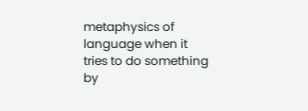metaphysics of language when it tries to do something by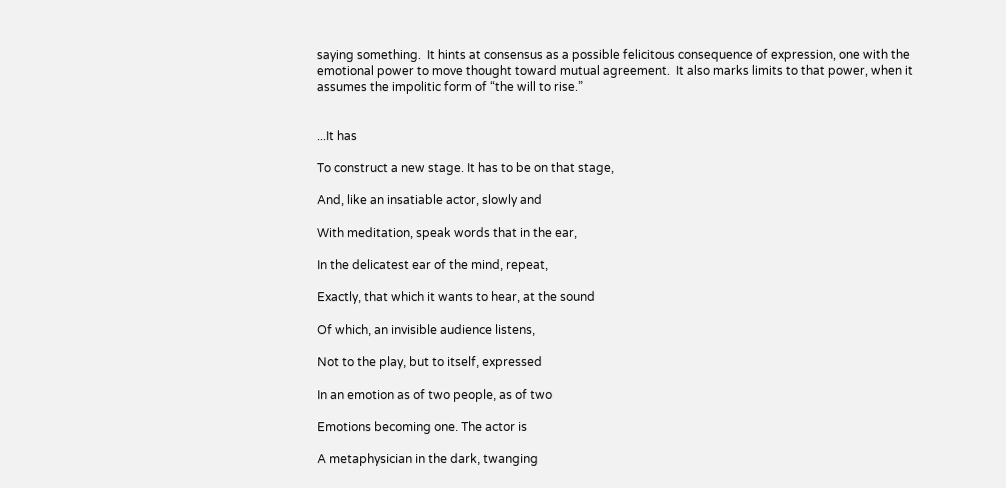saying something.  It hints at consensus as a possible felicitous consequence of expression, one with the emotional power to move thought toward mutual agreement.  It also marks limits to that power, when it assumes the impolitic form of “the will to rise.”


...It has

To construct a new stage. It has to be on that stage,

And, like an insatiable actor, slowly and

With meditation, speak words that in the ear,

In the delicatest ear of the mind, repeat,

Exactly, that which it wants to hear, at the sound

Of which, an invisible audience listens,

Not to the play, but to itself, expressed

In an emotion as of two people, as of two

Emotions becoming one. The actor is

A metaphysician in the dark, twanging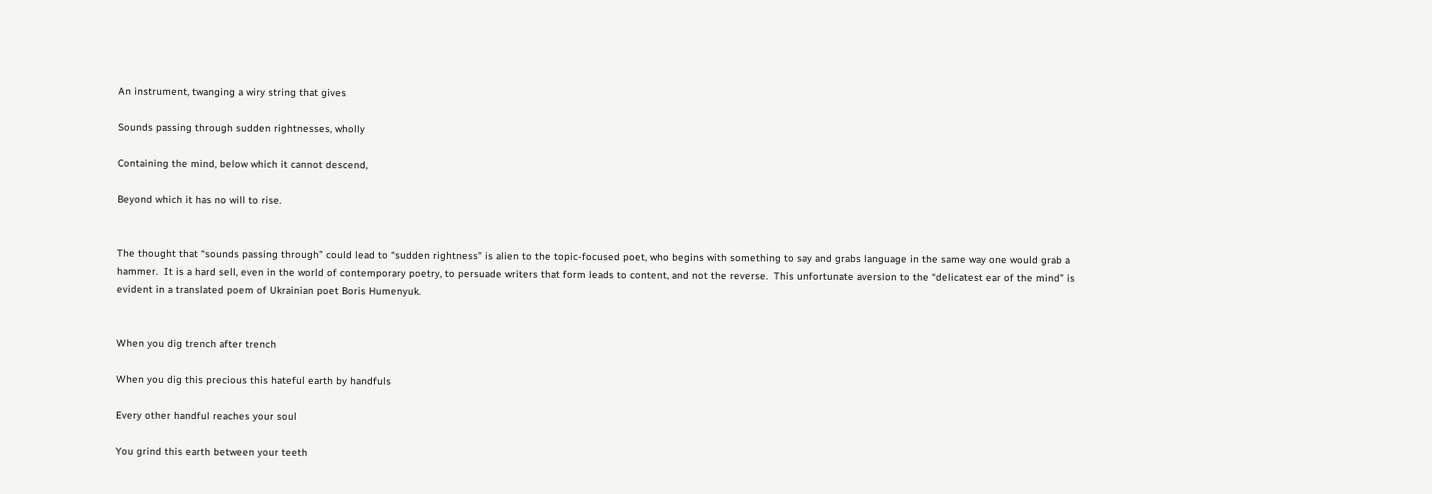An instrument, twanging a wiry string that gives

Sounds passing through sudden rightnesses, wholly

Containing the mind, below which it cannot descend,

Beyond which it has no will to rise.


The thought that “sounds passing through” could lead to “sudden rightness” is alien to the topic-focused poet, who begins with something to say and grabs language in the same way one would grab a hammer.  It is a hard sell, even in the world of contemporary poetry, to persuade writers that form leads to content, and not the reverse.  This unfortunate aversion to the “delicatest ear of the mind” is evident in a translated poem of Ukrainian poet Boris Humenyuk.


When you dig trench after trench

When you dig this precious this hateful earth by handfuls

Every other handful reaches your soul

You grind this earth between your teeth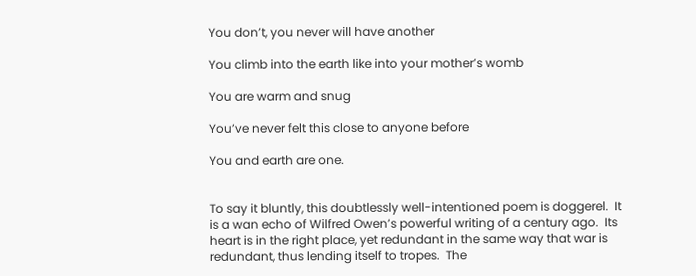You don’t, you never will have another

You climb into the earth like into your mother’s womb

You are warm and snug

You’ve never felt this close to anyone before

You and earth are one.


To say it bluntly, this doubtlessly well-intentioned poem is doggerel.  It is a wan echo of Wilfred Owen’s powerful writing of a century ago.  Its heart is in the right place, yet redundant in the same way that war is redundant, thus lending itself to tropes.  The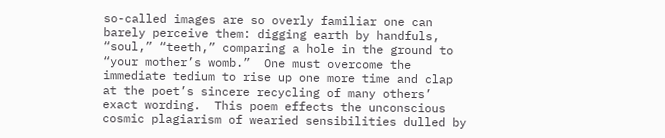so-called images are so overly familiar one can barely perceive them: digging earth by handfuls, “soul,” “teeth,” comparing a hole in the ground to “your mother’s womb.”  One must overcome the immediate tedium to rise up one more time and clap at the poet’s sincere recycling of many others’ exact wording.  This poem effects the unconscious cosmic plagiarism of wearied sensibilities dulled by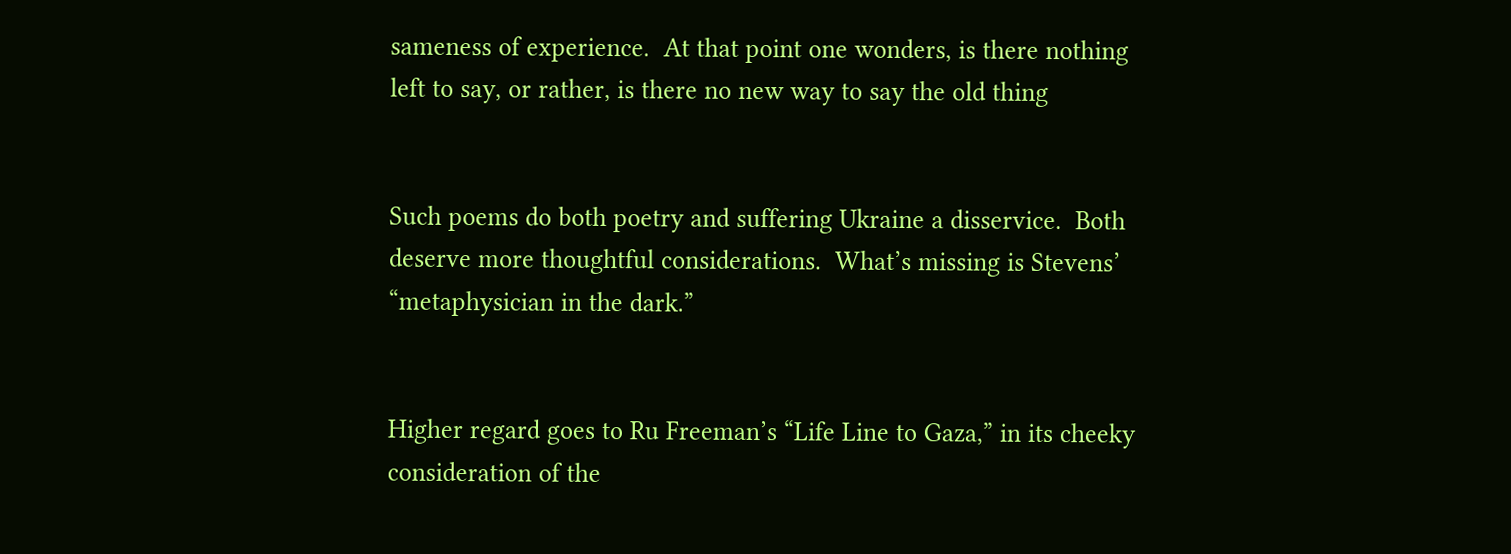sameness of experience.  At that point one wonders, is there nothing left to say, or rather, is there no new way to say the old thing


Such poems do both poetry and suffering Ukraine a disservice.  Both deserve more thoughtful considerations.  What’s missing is Stevens’ “metaphysician in the dark.”


Higher regard goes to Ru Freeman’s “Life Line to Gaza,” in its cheeky consideration of the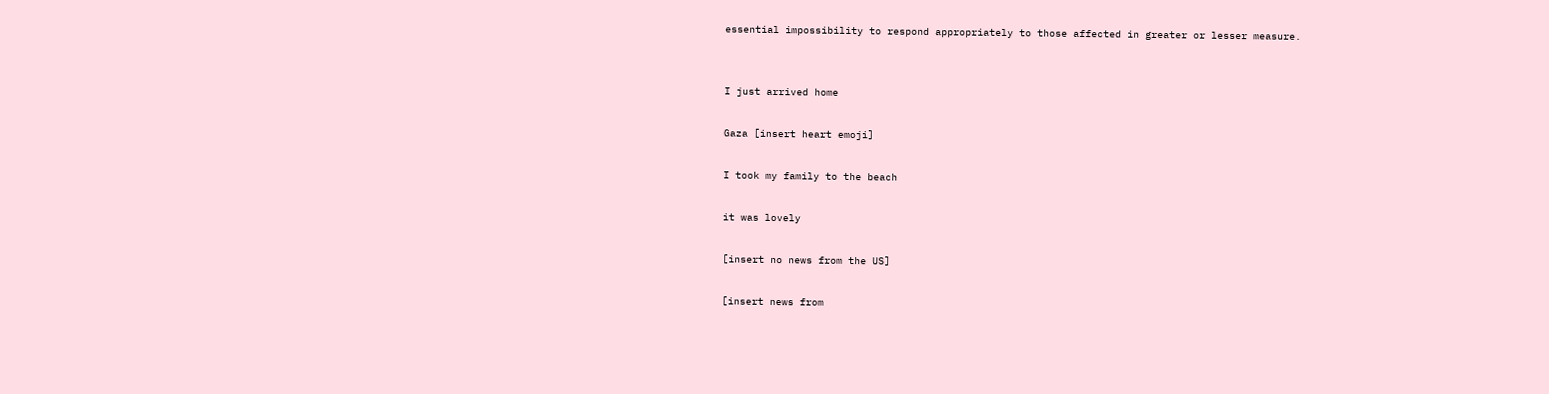essential impossibility to respond appropriately to those affected in greater or lesser measure.


I just arrived home

Gaza [insert heart emoji]

I took my family to the beach

it was lovely

[insert no news from the US]

[insert news from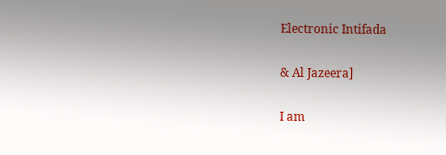Electronic Intifada

& Al Jazeera]

I am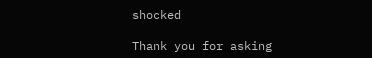shocked

Thank you for asking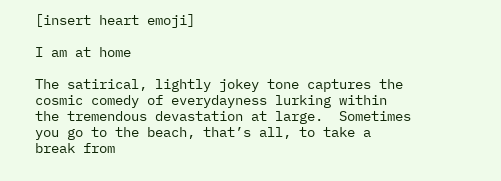[insert heart emoji]

I am at home

The satirical, lightly jokey tone captures the cosmic comedy of everydayness lurking within the tremendous devastation at large.  Sometimes you go to the beach, that’s all, to take a break from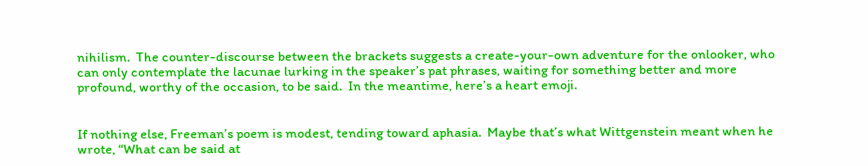nihilism.  The counter-discourse between the brackets suggests a create-your-own adventure for the onlooker, who can only contemplate the lacunae lurking in the speaker’s pat phrases, waiting for something better and more profound, worthy of the occasion, to be said.  In the meantime, here’s a heart emoji.


If nothing else, Freeman’s poem is modest, tending toward aphasia.  Maybe that’s what Wittgenstein meant when he wrote, “What can be said at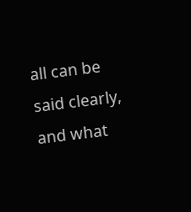all can be said clearly, and what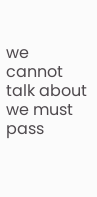we cannot talk about we must pass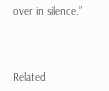over in silence.”



Related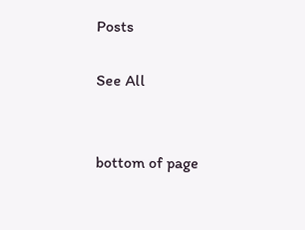Posts

See All


bottom of page